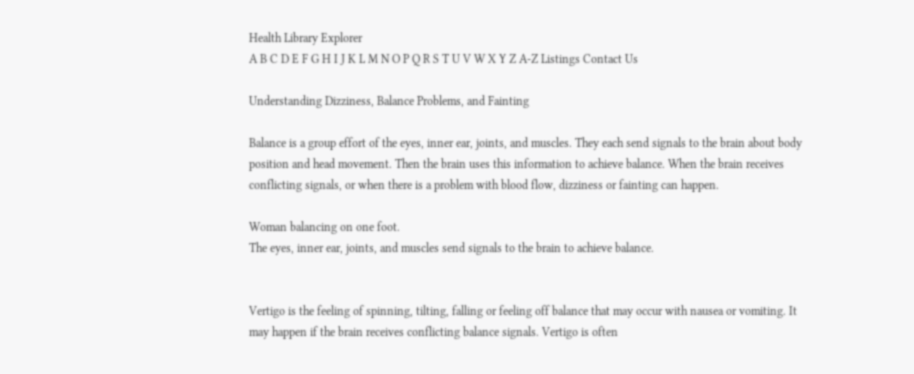Health Library Explorer
A B C D E F G H I J K L M N O P Q R S T U V W X Y Z A-Z Listings Contact Us

Understanding Dizziness, Balance Problems, and Fainting

Balance is a group effort of the eyes, inner ear, joints, and muscles. They each send signals to the brain about body position and head movement. Then the brain uses this information to achieve balance. When the brain receives conflicting signals, or when there is a problem with blood flow, dizziness or fainting can happen.

Woman balancing on one foot.
The eyes, inner ear, joints, and muscles send signals to the brain to achieve balance.


Vertigo is the feeling of spinning, tilting, falling or feeling off balance that may occur with nausea or vomiting. It may happen if the brain receives conflicting balance signals. Vertigo is often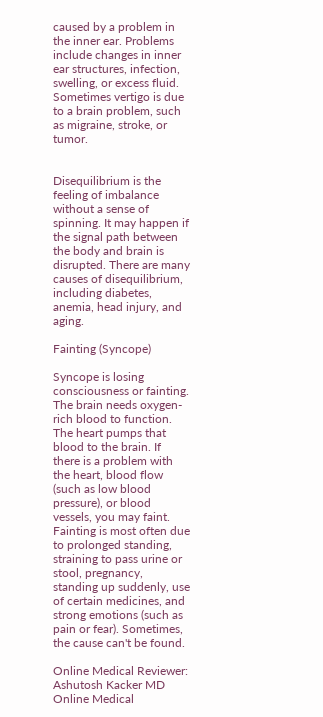caused by a problem in the inner ear. Problems include changes in inner ear structures, infection, swelling, or excess fluid. Sometimes vertigo is due to a brain problem, such as migraine, stroke, or tumor.


Disequilibrium is the feeling of imbalance without a sense of spinning. It may happen if the signal path between the body and brain is disrupted. There are many causes of disequilibrium, including diabetes, anemia, head injury, and aging.

Fainting (Syncope)

Syncope is losing consciousness or fainting. The brain needs oxygen-rich blood to function. The heart pumps that blood to the brain. If there is a problem with the heart, blood flow (such as low blood pressure), or blood vessels, you may faint. Fainting is most often due to prolonged standing, straining to pass urine or stool, pregnancy, standing up suddenly, use of certain medicines, and strong emotions (such as pain or fear). Sometimes, the cause can't be found.

Online Medical Reviewer: Ashutosh Kacker MD
Online Medical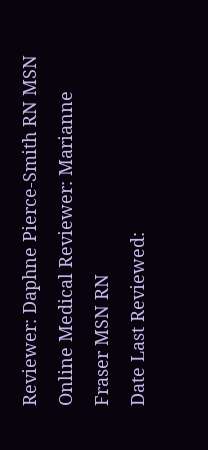Reviewer: Daphne Pierce-Smith RN MSN
Online Medical Reviewer: Marianne Fraser MSN RN
Date Last Reviewed: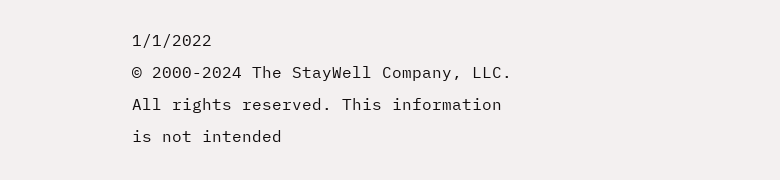1/1/2022
© 2000-2024 The StayWell Company, LLC. All rights reserved. This information is not intended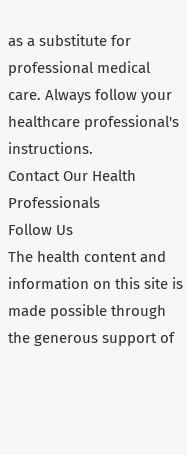as a substitute for professional medical care. Always follow your healthcare professional's instructions.
Contact Our Health Professionals
Follow Us
The health content and information on this site is made possible through the generous support of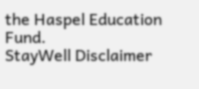the Haspel Education Fund.
StayWell Disclaimer